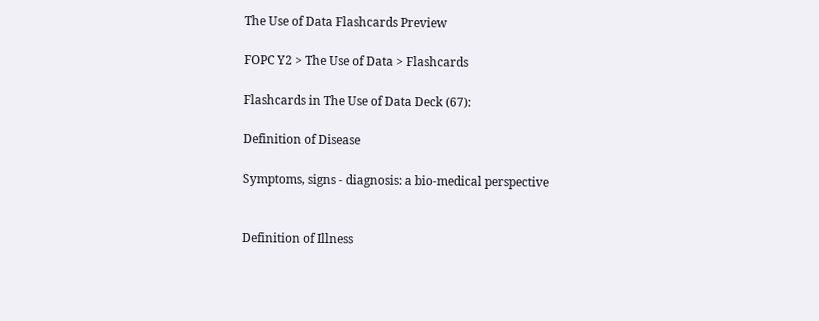The Use of Data Flashcards Preview

FOPC Y2 > The Use of Data > Flashcards

Flashcards in The Use of Data Deck (67):

Definition of Disease

Symptoms, signs - diagnosis: a bio-medical perspective


Definition of Illness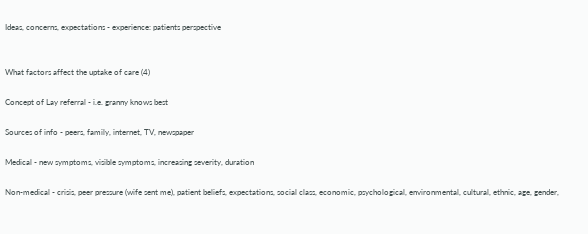Ideas, concerns, expectations - experience: patients perspective


What factors affect the uptake of care (4)

Concept of Lay referral - i.e. granny knows best

Sources of info - peers, family, internet, TV, newspaper

Medical - new symptoms, visible symptoms, increasing severity, duration

Non-medical - crisis, peer pressure (wife sent me), patient beliefs, expectations, social class, economic, psychological, environmental, cultural, ethnic, age, gender,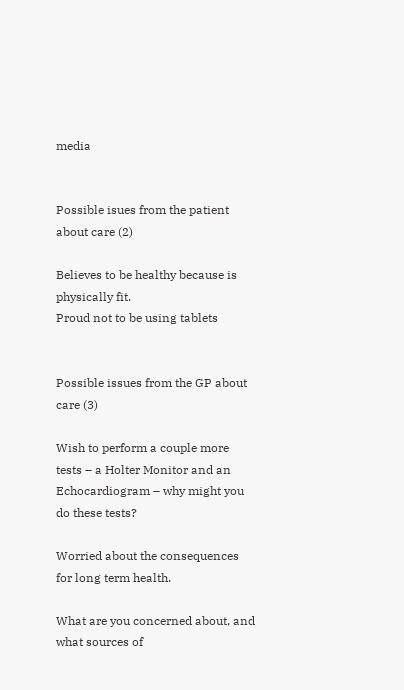media


Possible isues from the patient about care (2)

Believes to be healthy because is physically fit.
Proud not to be using tablets


Possible issues from the GP about care (3)

Wish to perform a couple more tests – a Holter Monitor and an Echocardiogram – why might you do these tests?

Worried about the consequences for long term health.

What are you concerned about, and what sources of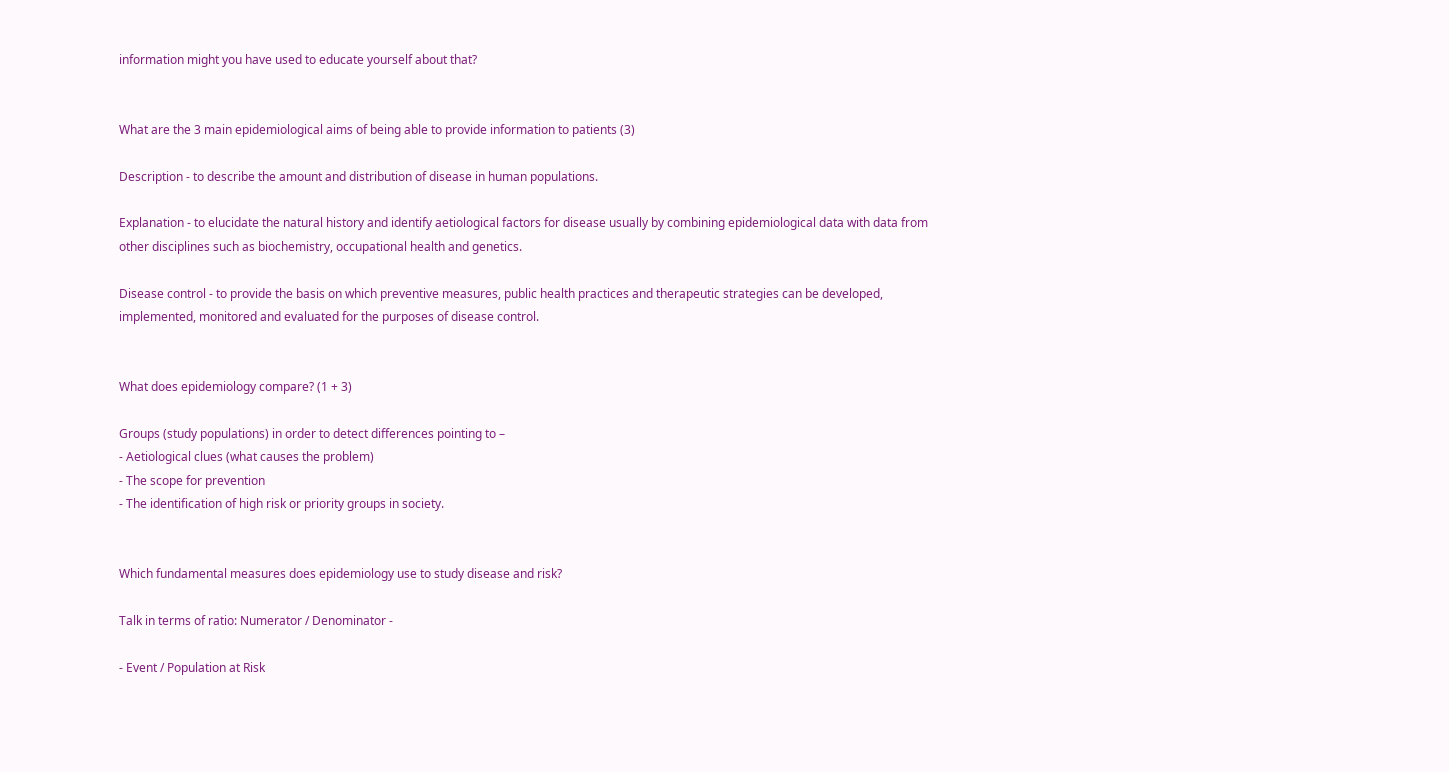information might you have used to educate yourself about that?


What are the 3 main epidemiological aims of being able to provide information to patients (3)

Description - to describe the amount and distribution of disease in human populations.

Explanation - to elucidate the natural history and identify aetiological factors for disease usually by combining epidemiological data with data from other disciplines such as biochemistry, occupational health and genetics.

Disease control - to provide the basis on which preventive measures, public health practices and therapeutic strategies can be developed, implemented, monitored and evaluated for the purposes of disease control.


What does epidemiology compare? (1 + 3)

Groups (study populations) in order to detect differences pointing to –
- Aetiological clues (what causes the problem)
- The scope for prevention
- The identification of high risk or priority groups in society.


Which fundamental measures does epidemiology use to study disease and risk?

Talk in terms of ratio: Numerator / Denominator -

- Event / Population at Risk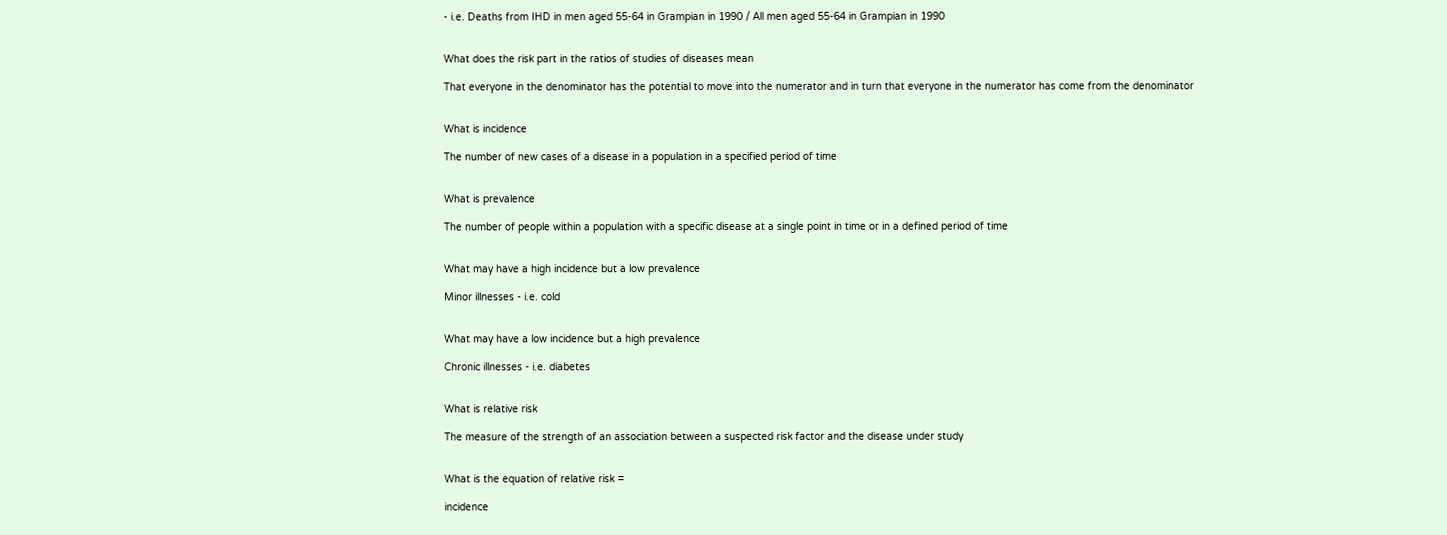- i.e. Deaths from IHD in men aged 55-64 in Grampian in 1990 / All men aged 55-64 in Grampian in 1990


What does the risk part in the ratios of studies of diseases mean

That everyone in the denominator has the potential to move into the numerator and in turn that everyone in the numerator has come from the denominator


What is incidence

The number of new cases of a disease in a population in a specified period of time


What is prevalence

The number of people within a population with a specific disease at a single point in time or in a defined period of time


What may have a high incidence but a low prevalence

Minor illnesses - i.e. cold


What may have a low incidence but a high prevalence

Chronic illnesses - i.e. diabetes


What is relative risk

The measure of the strength of an association between a suspected risk factor and the disease under study


What is the equation of relative risk =

incidence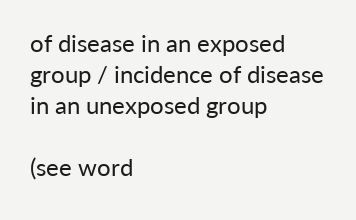of disease in an exposed group / incidence of disease in an unexposed group

(see word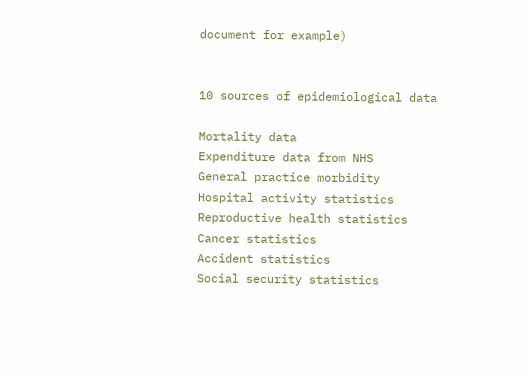document for example)


10 sources of epidemiological data

Mortality data
Expenditure data from NHS
General practice morbidity
Hospital activity statistics
Reproductive health statistics
Cancer statistics
Accident statistics
Social security statistics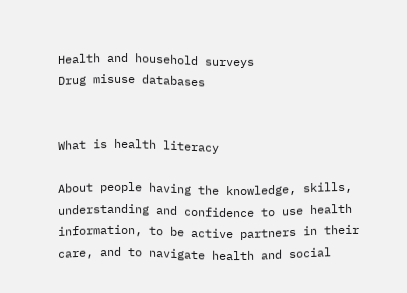Health and household surveys
Drug misuse databases


What is health literacy

About people having the knowledge, skills, understanding and confidence to use health information, to be active partners in their care, and to navigate health and social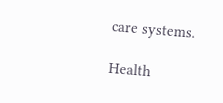care systems.

Health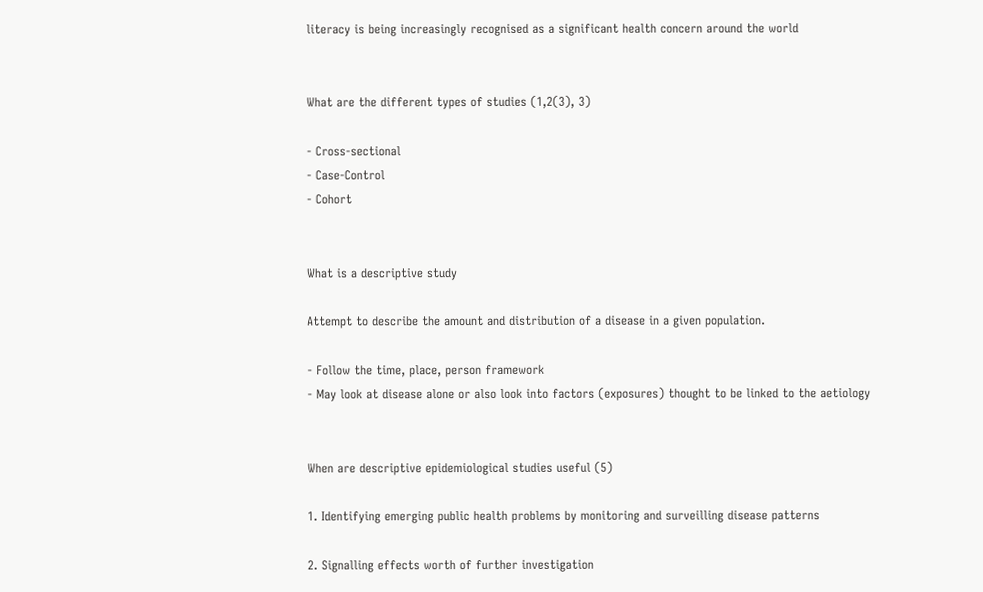literacy is being increasingly recognised as a significant health concern around the world


What are the different types of studies (1,2(3), 3)

- Cross-sectional
- Case-Control
- Cohort


What is a descriptive study

Attempt to describe the amount and distribution of a disease in a given population.

- Follow the time, place, person framework
- May look at disease alone or also look into factors (exposures) thought to be linked to the aetiology


When are descriptive epidemiological studies useful (5)

1. Identifying emerging public health problems by monitoring and surveilling disease patterns

2. Signalling effects worth of further investigation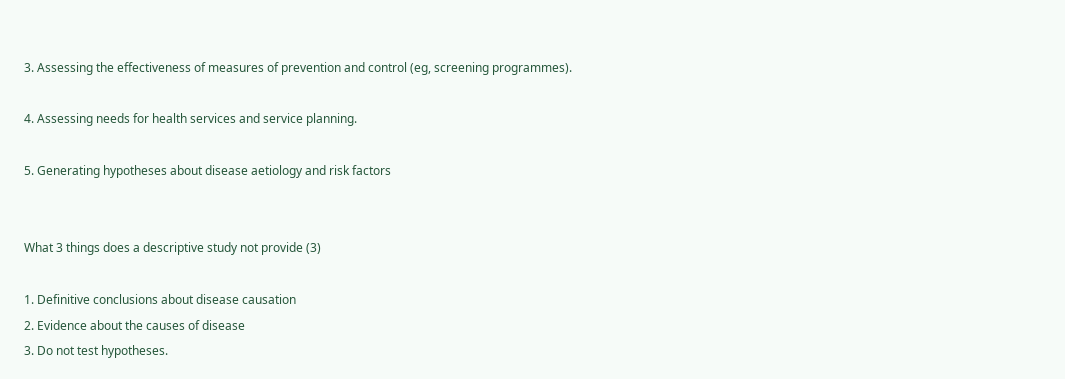3. Assessing the effectiveness of measures of prevention and control (eg, screening programmes).

4. Assessing needs for health services and service planning.

5. Generating hypotheses about disease aetiology and risk factors


What 3 things does a descriptive study not provide (3)

1. Definitive conclusions about disease causation
2. Evidence about the causes of disease
3. Do not test hypotheses.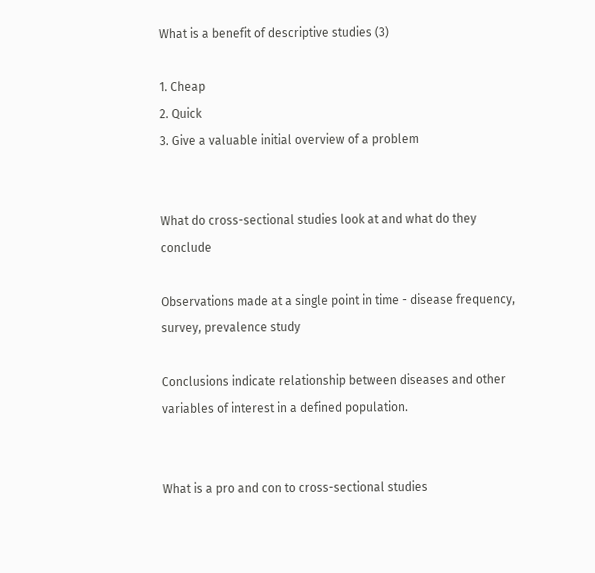What is a benefit of descriptive studies (3)

1. Cheap
2. Quick
3. Give a valuable initial overview of a problem


What do cross-sectional studies look at and what do they conclude

Observations made at a single point in time - disease frequency, survey, prevalence study

Conclusions indicate relationship between diseases and other variables of interest in a defined population.


What is a pro and con to cross-sectional studies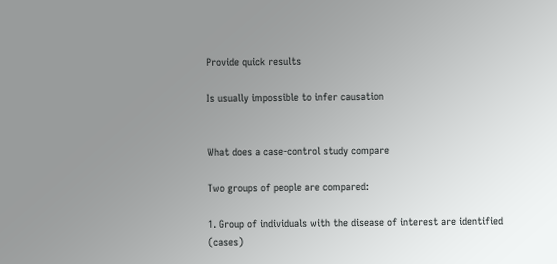Provide quick results

Is usually impossible to infer causation


What does a case-control study compare

Two groups of people are compared:

1. Group of individuals with the disease of interest are identified (cases)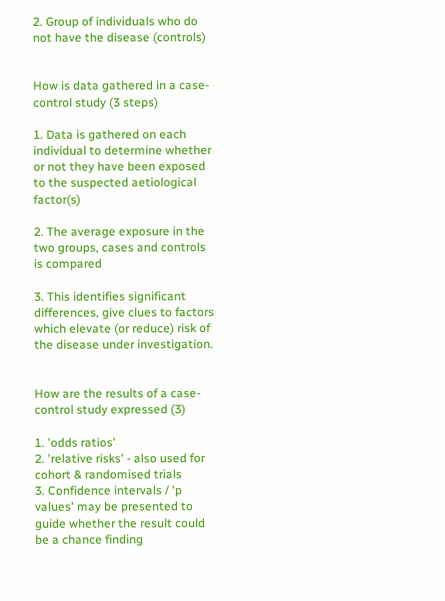2. Group of individuals who do not have the disease (controls)


How is data gathered in a case-control study (3 steps)

1. Data is gathered on each individual to determine whether or not they have been exposed to the suspected aetiological factor(s)

2. The average exposure in the two groups, cases and controls is compared

3. This identifies significant differences, give clues to factors which elevate (or reduce) risk of the disease under investigation.


How are the results of a case-control study expressed (3)

1. 'odds ratios'
2. 'relative risks' - also used for cohort & randomised trials
3. Confidence intervals / 'p values' may be presented to guide whether the result could be a chance finding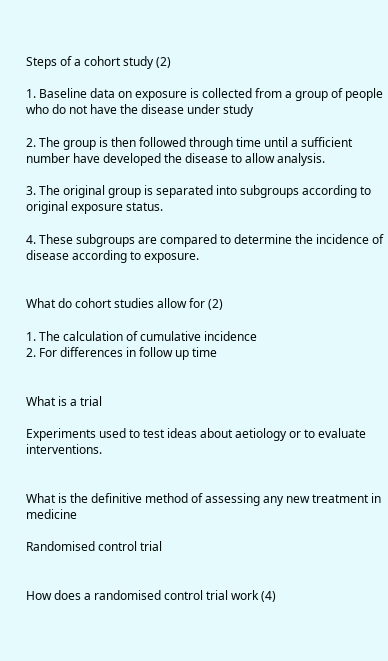Steps of a cohort study (2)

1. Baseline data on exposure is collected from a group of people who do not have the disease under study

2. The group is then followed through time until a sufficient number have developed the disease to allow analysis.

3. The original group is separated into subgroups according to original exposure status.

4. These subgroups are compared to determine the incidence of disease according to exposure.


What do cohort studies allow for (2)

1. The calculation of cumulative incidence
2. For differences in follow up time


What is a trial

Experiments used to test ideas about aetiology or to evaluate interventions.


What is the definitive method of assessing any new treatment in medicine

Randomised control trial


How does a randomised control trial work (4)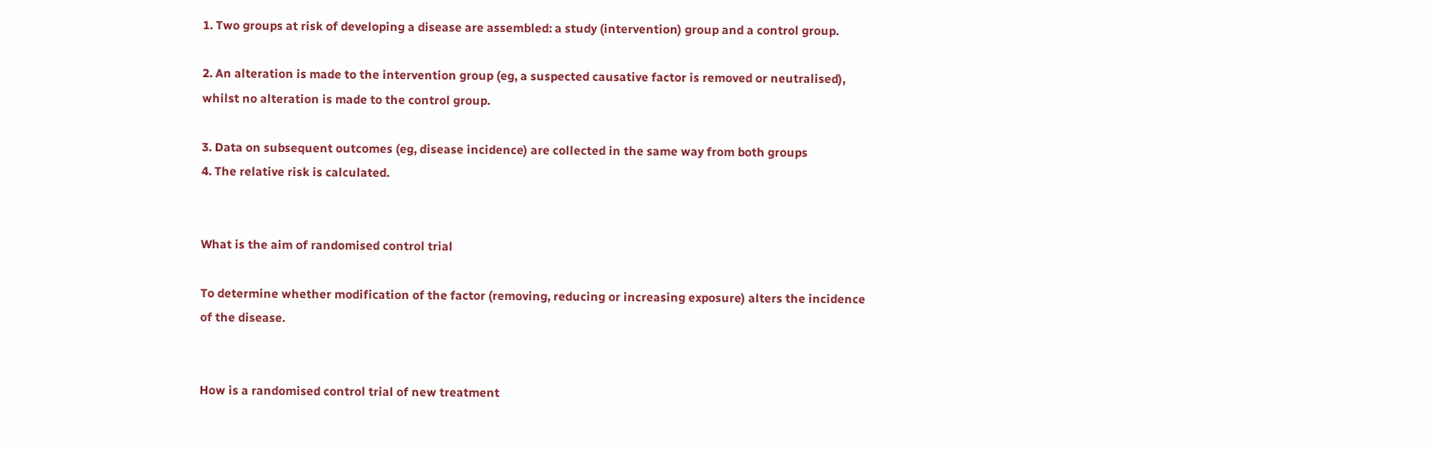1. Two groups at risk of developing a disease are assembled: a study (intervention) group and a control group.

2. An alteration is made to the intervention group (eg, a suspected causative factor is removed or neutralised), whilst no alteration is made to the control group.

3. Data on subsequent outcomes (eg, disease incidence) are collected in the same way from both groups
4. The relative risk is calculated.


What is the aim of randomised control trial

To determine whether modification of the factor (removing, reducing or increasing exposure) alters the incidence of the disease.


How is a randomised control trial of new treatment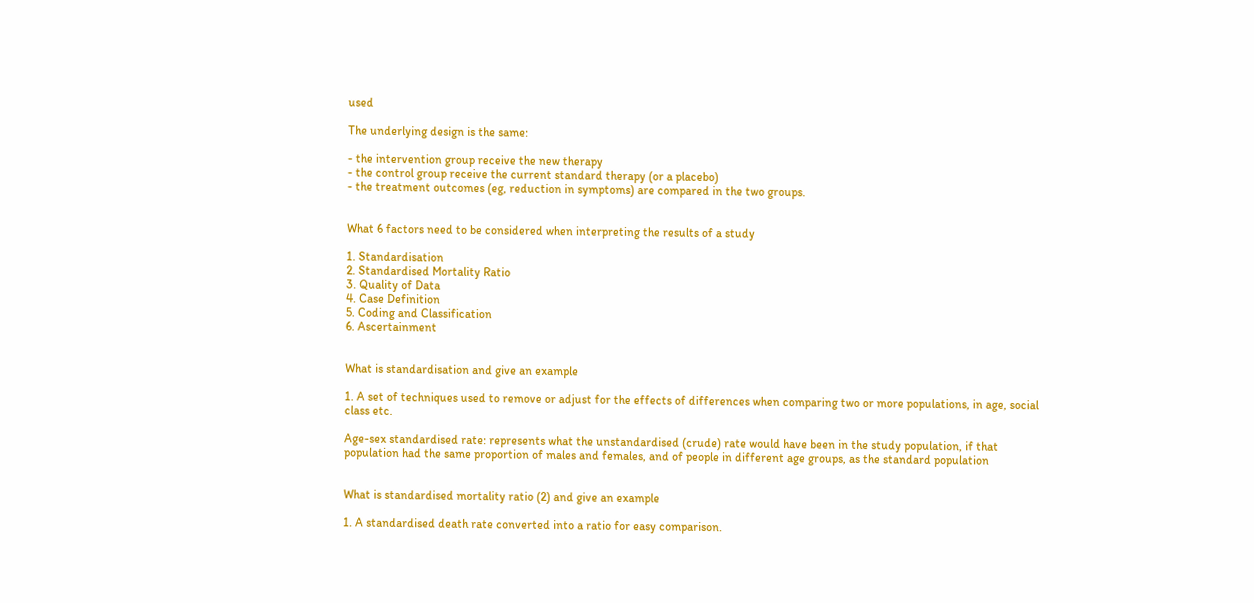used

The underlying design is the same:

- the intervention group receive the new therapy
- the control group receive the current standard therapy (or a placebo)
- the treatment outcomes (eg, reduction in symptoms) are compared in the two groups.


What 6 factors need to be considered when interpreting the results of a study

1. Standardisation
2. Standardised Mortality Ratio
3. Quality of Data
4. Case Definition
5. Coding and Classification
6. Ascertainment


What is standardisation and give an example

1. A set of techniques used to remove or adjust for the effects of differences when comparing two or more populations, in age, social class etc.

Age-sex standardised rate: represents what the unstandardised (crude) rate would have been in the study population, if that population had the same proportion of males and females, and of people in different age groups, as the standard population


What is standardised mortality ratio (2) and give an example

1. A standardised death rate converted into a ratio for easy comparison.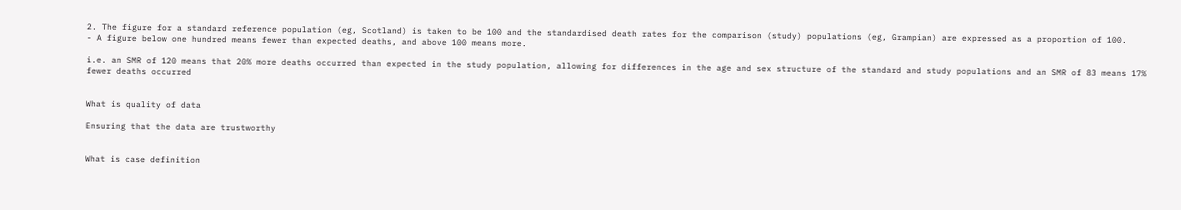2. The figure for a standard reference population (eg, Scotland) is taken to be 100 and the standardised death rates for the comparison (study) populations (eg, Grampian) are expressed as a proportion of 100.
- A figure below one hundred means fewer than expected deaths, and above 100 means more.

i.e. an SMR of 120 means that 20% more deaths occurred than expected in the study population, allowing for differences in the age and sex structure of the standard and study populations and an SMR of 83 means 17% fewer deaths occurred


What is quality of data

Ensuring that the data are trustworthy


What is case definition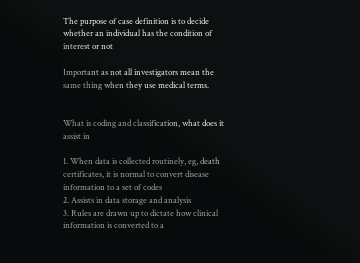The purpose of case definition is to decide whether an individual has the condition of interest or not

Important as not all investigators mean the same thing when they use medical terms.


What is coding and classification, what does it assist in

1. When data is collected routinely, eg, death certificates, it is normal to convert disease information to a set of codes
2. Assists in data storage and analysis
3. Rules are drawn up to dictate how clinical information is converted to a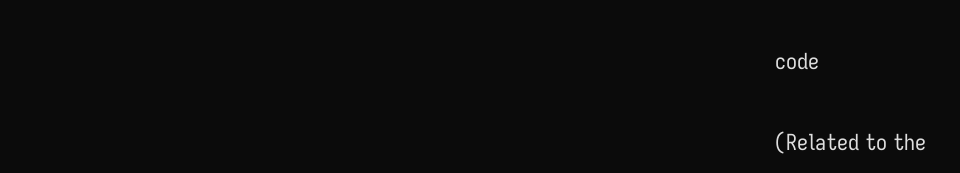code

(Related to the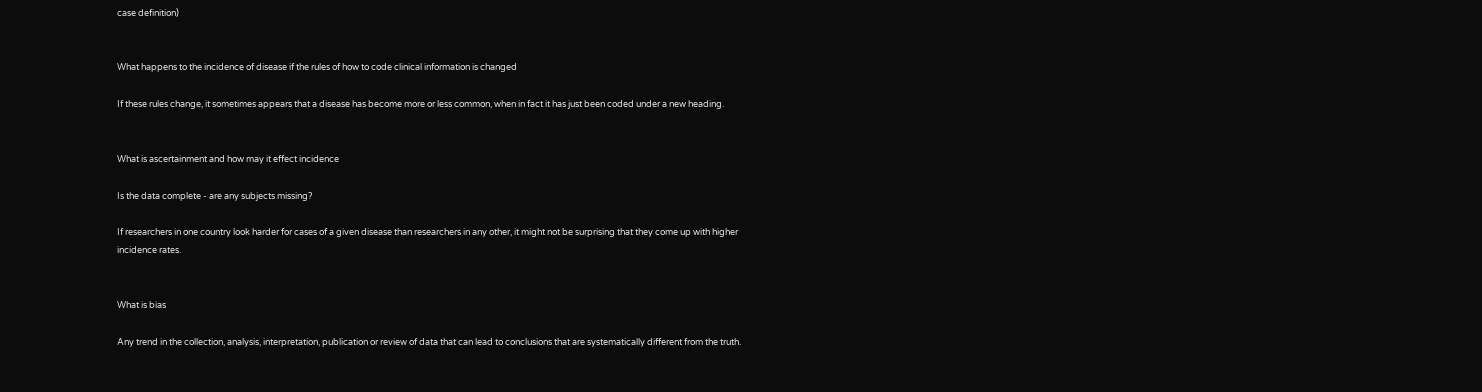case definition)


What happens to the incidence of disease if the rules of how to code clinical information is changed

If these rules change, it sometimes appears that a disease has become more or less common, when in fact it has just been coded under a new heading.


What is ascertainment and how may it effect incidence

Is the data complete - are any subjects missing?

If researchers in one country look harder for cases of a given disease than researchers in any other, it might not be surprising that they come up with higher incidence rates.


What is bias

Any trend in the collection, analysis, interpretation, publication or review of data that can lead to conclusions that are systematically different from the truth.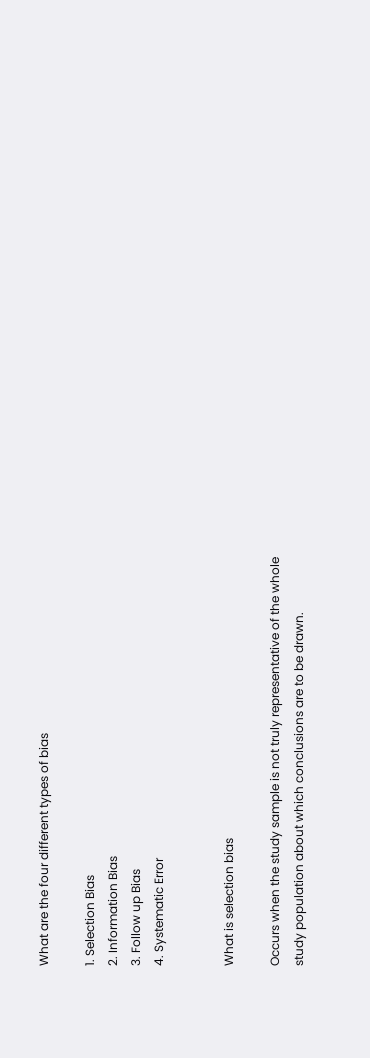What are the four different types of bias

1. Selection Bias
2. Information Bias
3. Follow up Bias
4. Systematic Error


What is selection bias

Occurs when the study sample is not truly representative of the whole study population about which conclusions are to be drawn.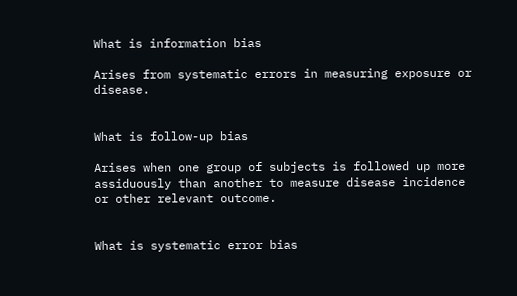What is information bias

Arises from systematic errors in measuring exposure or disease.


What is follow-up bias

Arises when one group of subjects is followed up more assiduously than another to measure disease incidence or other relevant outcome.


What is systematic error bias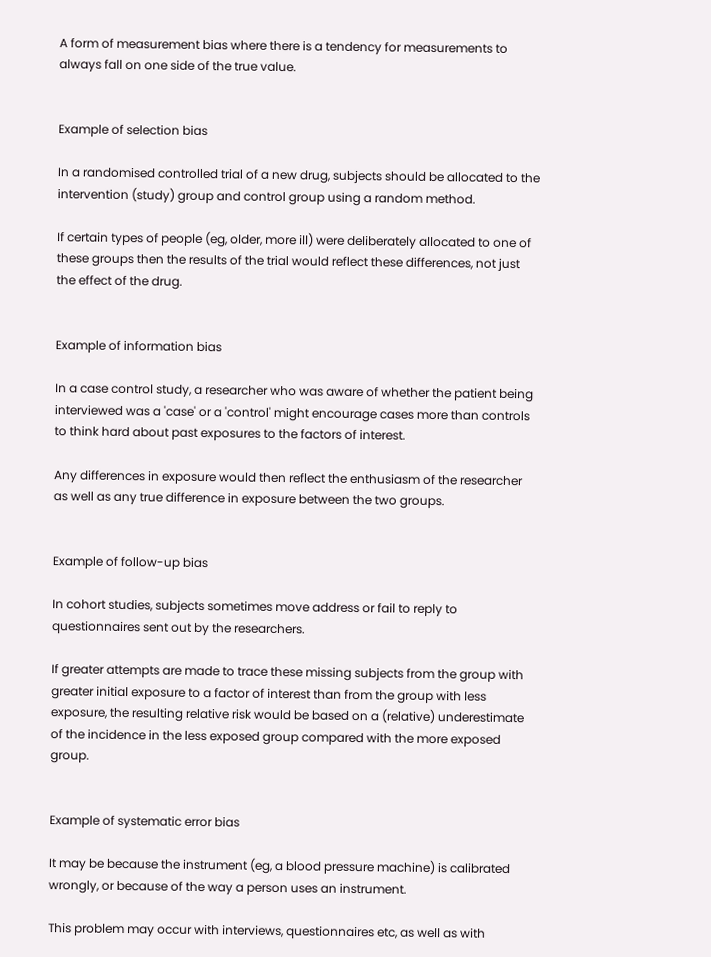A form of measurement bias where there is a tendency for measurements to always fall on one side of the true value.


Example of selection bias

In a randomised controlled trial of a new drug, subjects should be allocated to the intervention (study) group and control group using a random method.

If certain types of people (eg, older, more ill) were deliberately allocated to one of these groups then the results of the trial would reflect these differences, not just the effect of the drug.


Example of information bias

In a case control study, a researcher who was aware of whether the patient being interviewed was a 'case' or a 'control' might encourage cases more than controls to think hard about past exposures to the factors of interest.

Any differences in exposure would then reflect the enthusiasm of the researcher as well as any true difference in exposure between the two groups.


Example of follow-up bias

In cohort studies, subjects sometimes move address or fail to reply to questionnaires sent out by the researchers.

If greater attempts are made to trace these missing subjects from the group with greater initial exposure to a factor of interest than from the group with less exposure, the resulting relative risk would be based on a (relative) underestimate of the incidence in the less exposed group compared with the more exposed group.


Example of systematic error bias

It may be because the instrument (eg, a blood pressure machine) is calibrated wrongly, or because of the way a person uses an instrument.

This problem may occur with interviews, questionnaires etc, as well as with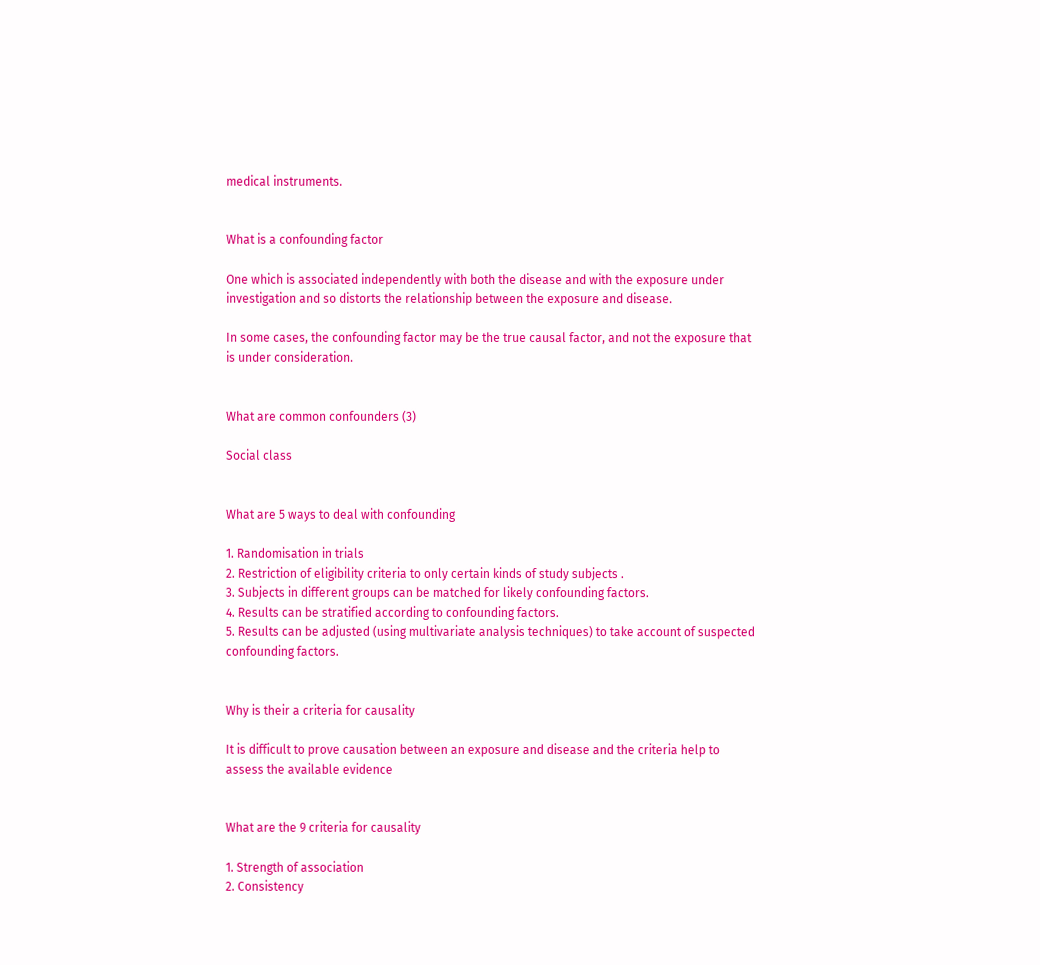medical instruments.


What is a confounding factor

One which is associated independently with both the disease and with the exposure under investigation and so distorts the relationship between the exposure and disease.

In some cases, the confounding factor may be the true causal factor, and not the exposure that is under consideration.


What are common confounders (3)

Social class


What are 5 ways to deal with confounding

1. Randomisation in trials
2. Restriction of eligibility criteria to only certain kinds of study subjects .
3. Subjects in different groups can be matched for likely confounding factors.
4. Results can be stratified according to confounding factors.
5. Results can be adjusted (using multivariate analysis techniques) to take account of suspected confounding factors.


Why is their a criteria for causality

It is difficult to prove causation between an exposure and disease and the criteria help to assess the available evidence


What are the 9 criteria for causality

1. Strength of association
2. Consistency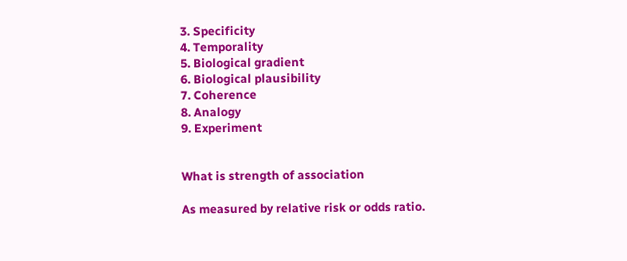3. Specificity
4. Temporality
5. Biological gradient
6. Biological plausibility
7. Coherence
8. Analogy
9. Experiment


What is strength of association

As measured by relative risk or odds ratio.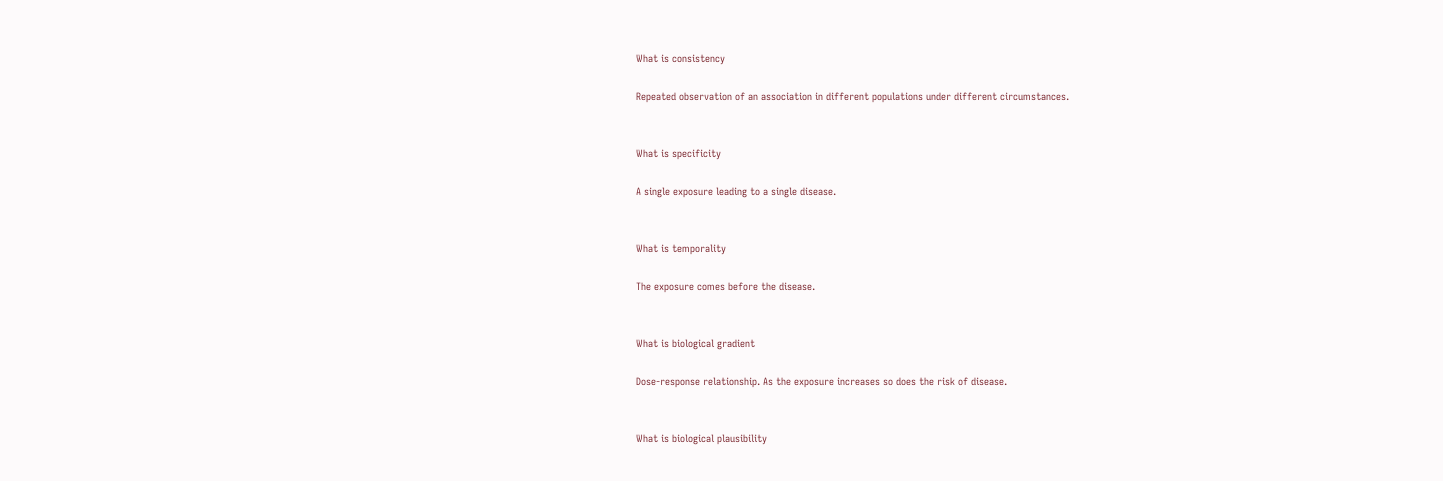What is consistency

Repeated observation of an association in different populations under different circumstances.


What is specificity

A single exposure leading to a single disease.


What is temporality

The exposure comes before the disease.


What is biological gradient

Dose-response relationship. As the exposure increases so does the risk of disease.


What is biological plausibility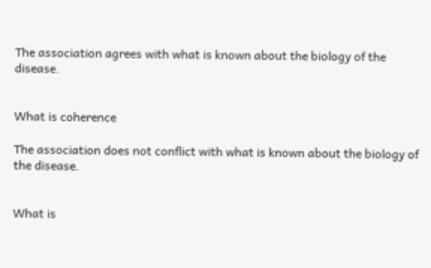The association agrees with what is known about the biology of the disease.


What is coherence

The association does not conflict with what is known about the biology of the disease.


What is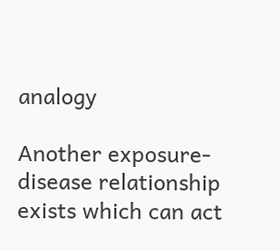analogy

Another exposure-disease relationship exists which can act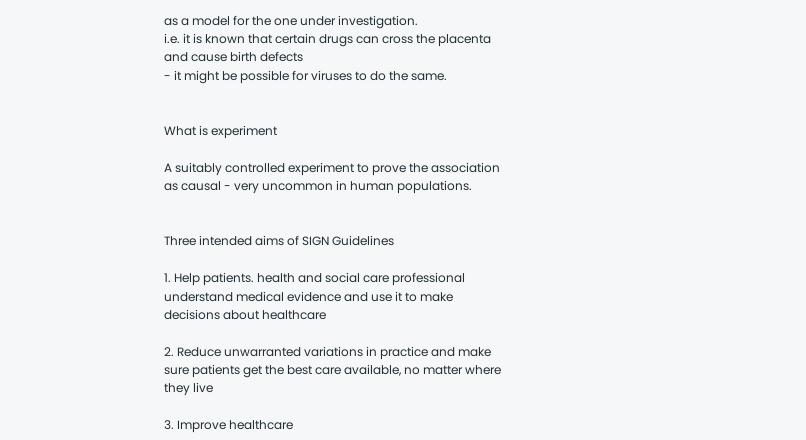as a model for the one under investigation.
i.e. it is known that certain drugs can cross the placenta and cause birth defects
- it might be possible for viruses to do the same.


What is experiment

A suitably controlled experiment to prove the association as causal - very uncommon in human populations.


Three intended aims of SIGN Guidelines

1. Help patients. health and social care professional understand medical evidence and use it to make decisions about healthcare

2. Reduce unwarranted variations in practice and make sure patients get the best care available, no matter where they live

3. Improve healthcare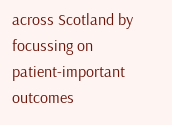across Scotland by focussing on patient-important outcomes